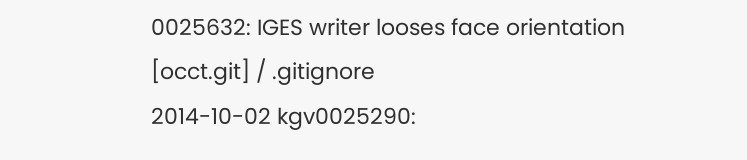0025632: IGES writer looses face orientation
[occt.git] / .gitignore
2014-10-02 kgv0025290: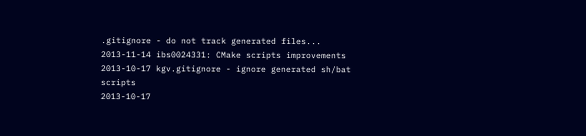.gitignore - do not track generated files...
2013-11-14 ibs0024331: CMake scripts improvements
2013-10-17 kgv.gitignore - ignore generated sh/bat scripts
2013-10-17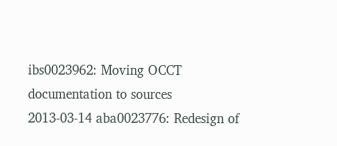ibs0023962: Moving OCCT documentation to sources
2013-03-14 aba0023776: Redesign of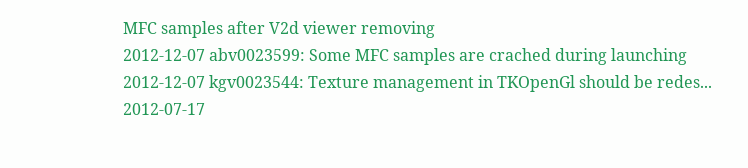MFC samples after V2d viewer removing
2012-12-07 abv0023599: Some MFC samples are crached during launching
2012-12-07 kgv0023544: Texture management in TKOpenGl should be redes...
2012-07-17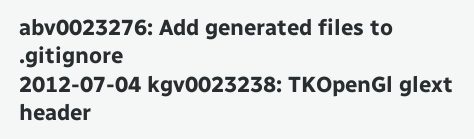abv0023276: Add generated files to .gitignore
2012-07-04 kgv0023238: TKOpenGl glext header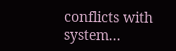conflicts with system...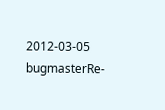2012-03-05 bugmasterRe-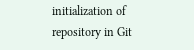initialization of repository in Git